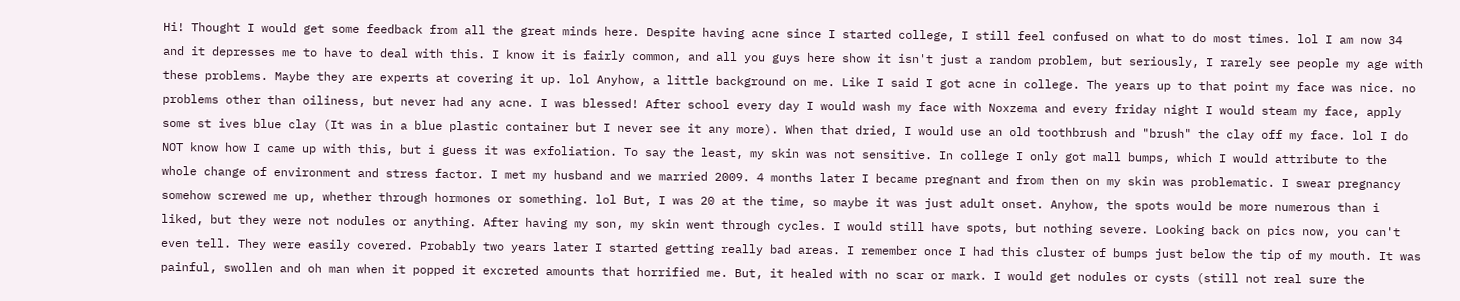Hi! Thought I would get some feedback from all the great minds here. Despite having acne since I started college, I still feel confused on what to do most times. lol I am now 34 and it depresses me to have to deal with this. I know it is fairly common, and all you guys here show it isn't just a random problem, but seriously, I rarely see people my age with these problems. Maybe they are experts at covering it up. lol Anyhow, a little background on me. Like I said I got acne in college. The years up to that point my face was nice. no problems other than oiliness, but never had any acne. I was blessed! After school every day I would wash my face with Noxzema and every friday night I would steam my face, apply some st ives blue clay (It was in a blue plastic container but I never see it any more). When that dried, I would use an old toothbrush and "brush" the clay off my face. lol I do NOT know how I came up with this, but i guess it was exfoliation. To say the least, my skin was not sensitive. In college I only got mall bumps, which I would attribute to the whole change of environment and stress factor. I met my husband and we married 2009. 4 months later I became pregnant and from then on my skin was problematic. I swear pregnancy somehow screwed me up, whether through hormones or something. lol But, I was 20 at the time, so maybe it was just adult onset. Anyhow, the spots would be more numerous than i liked, but they were not nodules or anything. After having my son, my skin went through cycles. I would still have spots, but nothing severe. Looking back on pics now, you can't even tell. They were easily covered. Probably two years later I started getting really bad areas. I remember once I had this cluster of bumps just below the tip of my mouth. It was painful, swollen and oh man when it popped it excreted amounts that horrified me. But, it healed with no scar or mark. I would get nodules or cysts (still not real sure the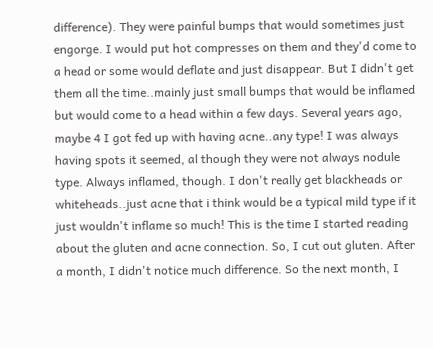difference). They were painful bumps that would sometimes just engorge. I would put hot compresses on them and they'd come to a head or some would deflate and just disappear. But I didn't get them all the time..mainly just small bumps that would be inflamed but would come to a head within a few days. Several years ago, maybe 4 I got fed up with having acne..any type! I was always having spots it seemed, al though they were not always nodule type. Always inflamed, though. I don't really get blackheads or whiteheads..just acne that i think would be a typical mild type if it just wouldn't inflame so much! This is the time I started reading about the gluten and acne connection. So, I cut out gluten. After a month, I didn't notice much difference. So the next month, I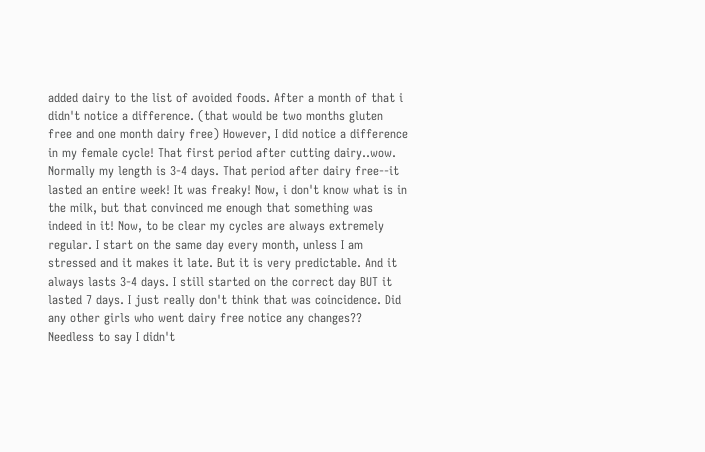added dairy to the list of avoided foods. After a month of that i didn't notice a difference. (that would be two months gluten free and one month dairy free) However, I did notice a difference in my female cycle! That first period after cutting dairy..wow. Normally my length is 3-4 days. That period after dairy free--it lasted an entire week! It was freaky! Now, i don't know what is in the milk, but that convinced me enough that something was indeed in it! Now, to be clear my cycles are always extremely regular. I start on the same day every month, unless I am stressed and it makes it late. But it is very predictable. And it always lasts 3-4 days. I still started on the correct day BUT it lasted 7 days. I just really don't think that was coincidence. Did any other girls who went dairy free notice any changes?? Needless to say I didn't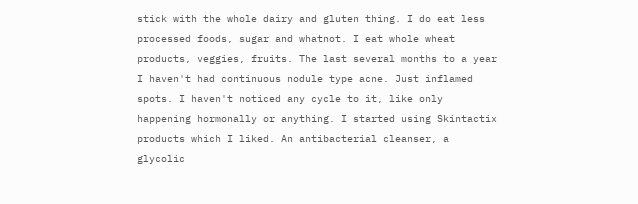stick with the whole dairy and gluten thing. I do eat less processed foods, sugar and whatnot. I eat whole wheat products, veggies, fruits. The last several months to a year I haven't had continuous nodule type acne. Just inflamed spots. I haven't noticed any cycle to it, like only happening hormonally or anything. I started using Skintactix products which I liked. An antibacterial cleanser, a glycolic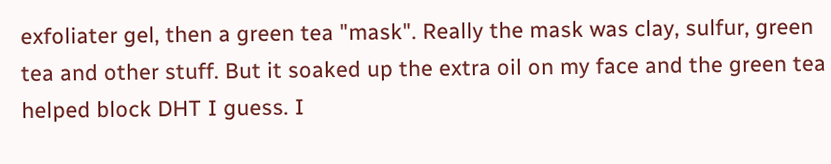exfoliater gel, then a green tea "mask". Really the mask was clay, sulfur, green tea and other stuff. But it soaked up the extra oil on my face and the green tea helped block DHT I guess. I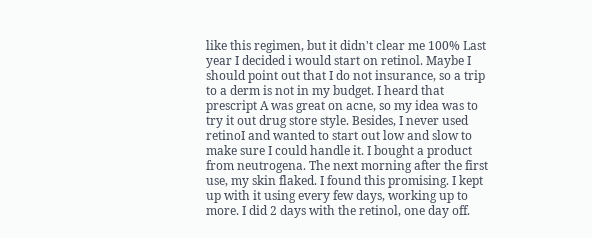like this regimen, but it didn't clear me 100% Last year I decided i would start on retinol. Maybe I should point out that I do not insurance, so a trip to a derm is not in my budget. I heard that prescript A was great on acne, so my idea was to try it out drug store style. Besides, I never used retinoI and wanted to start out low and slow to make sure I could handle it. I bought a product from neutrogena. The next morning after the first use, my skin flaked. I found this promising. I kept up with it using every few days, working up to more. I did 2 days with the retinol, one day off.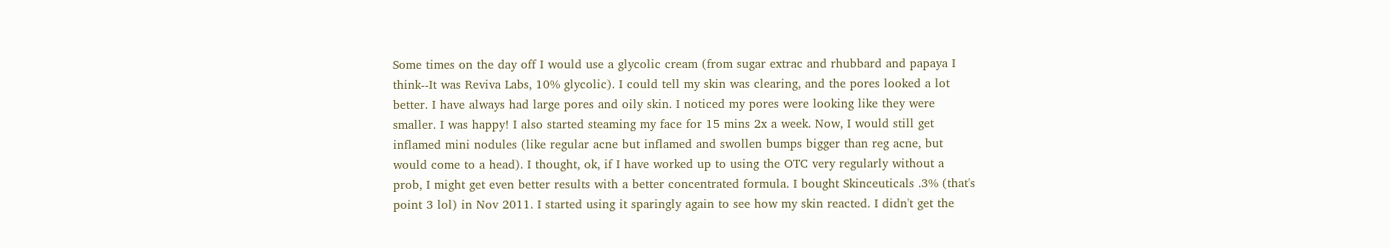Some times on the day off I would use a glycolic cream (from sugar extrac and rhubbard and papaya I think--It was Reviva Labs, 10% glycolic). I could tell my skin was clearing, and the pores looked a lot better. I have always had large pores and oily skin. I noticed my pores were looking like they were smaller. I was happy! I also started steaming my face for 15 mins 2x a week. Now, I would still get inflamed mini nodules (like regular acne but inflamed and swollen bumps bigger than reg acne, but would come to a head). I thought, ok, if I have worked up to using the OTC very regularly without a prob, I might get even better results with a better concentrated formula. I bought Skinceuticals .3% (that's point 3 lol) in Nov 2011. I started using it sparingly again to see how my skin reacted. I didn't get the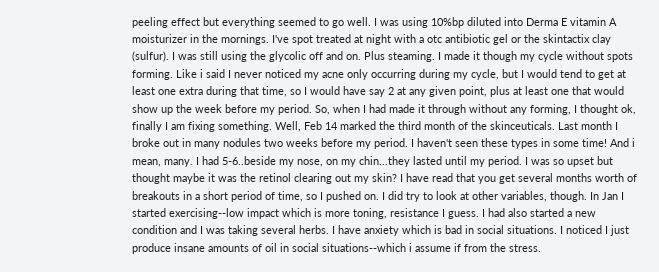peeling effect but everything seemed to go well. I was using 10%bp diluted into Derma E vitamin A moisturizer in the mornings. I've spot treated at night with a otc antibiotic gel or the skintactix clay (sulfur). I was still using the glycolic off and on. Plus steaming. I made it though my cycle without spots forming. Like i said I never noticed my acne only occurring during my cycle, but I would tend to get at least one extra during that time, so I would have say 2 at any given point, plus at least one that would show up the week before my period. So, when I had made it through without any forming, I thought ok, finally I am fixing something. Well, Feb 14 marked the third month of the skinceuticals. Last month I broke out in many nodules two weeks before my period. I haven't seen these types in some time! And i mean, many. I had 5-6..beside my nose, on my chin...they lasted until my period. I was so upset but thought maybe it was the retinol clearing out my skin? I have read that you get several months worth of breakouts in a short period of time, so I pushed on. I did try to look at other variables, though. In Jan I started exercising--low impact which is more toning, resistance I guess. I had also started a new condition and I was taking several herbs. I have anxiety which is bad in social situations. I noticed I just produce insane amounts of oil in social situations--which i assume if from the stress.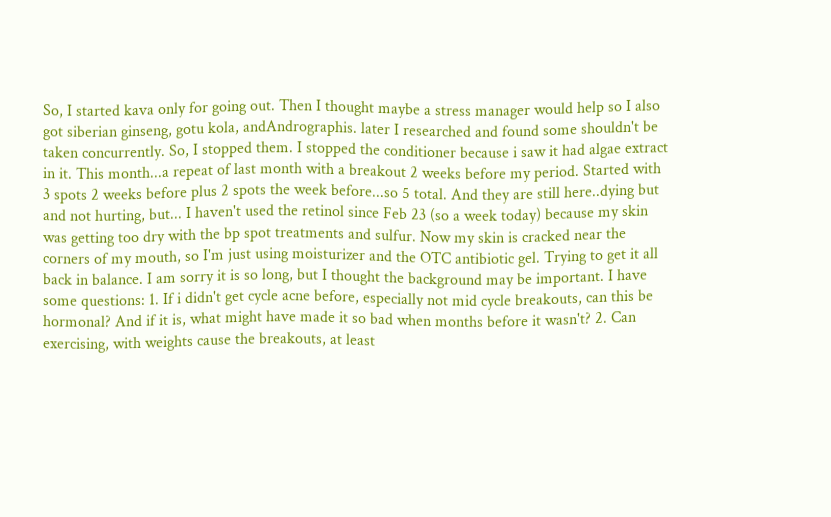So, I started kava only for going out. Then I thought maybe a stress manager would help so I also got siberian ginseng, gotu kola, andAndrographis. later I researched and found some shouldn't be taken concurrently. So, I stopped them. I stopped the conditioner because i saw it had algae extract in it. This month...a repeat of last month with a breakout 2 weeks before my period. Started with 3 spots 2 weeks before plus 2 spots the week before...so 5 total. And they are still here..dying but and not hurting, but... I haven't used the retinol since Feb 23 (so a week today) because my skin was getting too dry with the bp spot treatments and sulfur. Now my skin is cracked near the corners of my mouth, so I'm just using moisturizer and the OTC antibiotic gel. Trying to get it all back in balance. I am sorry it is so long, but I thought the background may be important. I have some questions: 1. If i didn't get cycle acne before, especially not mid cycle breakouts, can this be hormonal? And if it is, what might have made it so bad when months before it wasn't? 2. Can exercising, with weights cause the breakouts, at least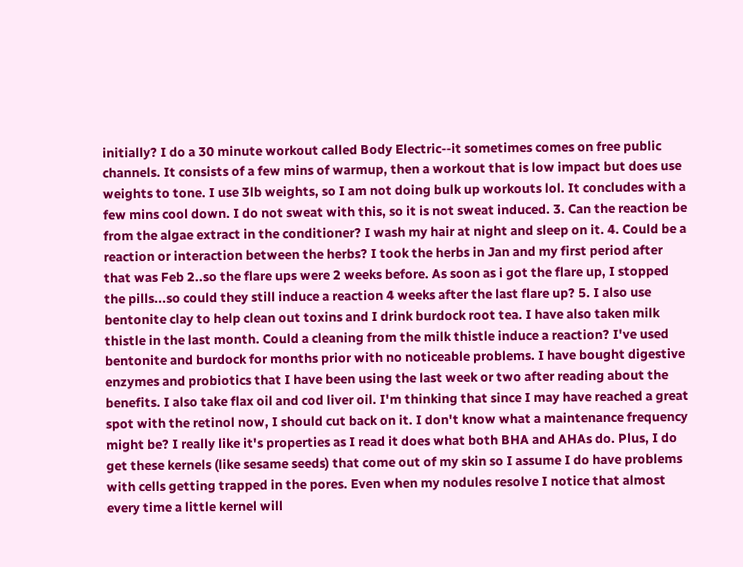initially? I do a 30 minute workout called Body Electric--it sometimes comes on free public channels. It consists of a few mins of warmup, then a workout that is low impact but does use weights to tone. I use 3lb weights, so I am not doing bulk up workouts lol. It concludes with a few mins cool down. I do not sweat with this, so it is not sweat induced. 3. Can the reaction be from the algae extract in the conditioner? I wash my hair at night and sleep on it. 4. Could be a reaction or interaction between the herbs? I took the herbs in Jan and my first period after that was Feb 2..so the flare ups were 2 weeks before. As soon as i got the flare up, I stopped the pills...so could they still induce a reaction 4 weeks after the last flare up? 5. I also use bentonite clay to help clean out toxins and I drink burdock root tea. I have also taken milk thistle in the last month. Could a cleaning from the milk thistle induce a reaction? I've used bentonite and burdock for months prior with no noticeable problems. I have bought digestive enzymes and probiotics that I have been using the last week or two after reading about the benefits. I also take flax oil and cod liver oil. I'm thinking that since I may have reached a great spot with the retinol now, I should cut back on it. I don't know what a maintenance frequency might be? I really like it's properties as I read it does what both BHA and AHAs do. Plus, I do get these kernels (like sesame seeds) that come out of my skin so I assume I do have problems with cells getting trapped in the pores. Even when my nodules resolve I notice that almost every time a little kernel will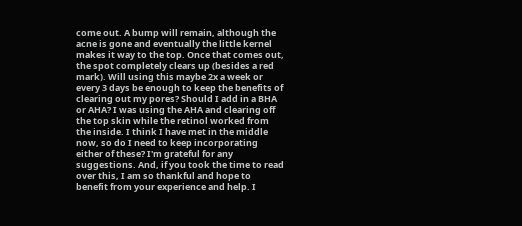come out. A bump will remain, although the acne is gone and eventually the little kernel makes it way to the top. Once that comes out, the spot completely clears up (besides a red mark). Will using this maybe 2x a week or every 3 days be enough to keep the benefits of clearing out my pores? Should I add in a BHA or AHA? I was using the AHA and clearing off the top skin while the retinol worked from the inside. I think I have met in the middle now, so do I need to keep incorporating either of these? I'm grateful for any suggestions. And, if you took the time to read over this, I am so thankful and hope to benefit from your experience and help. I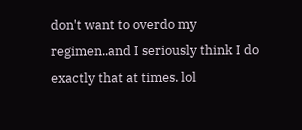don't want to overdo my regimen..and I seriously think I do exactly that at times. lol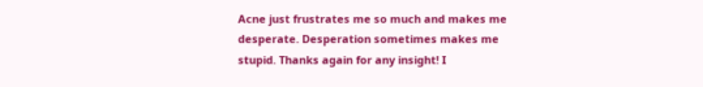Acne just frustrates me so much and makes me desperate. Desperation sometimes makes me stupid. Thanks again for any insight! I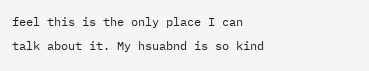feel this is the only place I can talk about it. My hsuabnd is so kind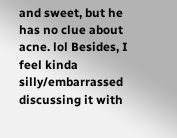and sweet, but he has no clue about acne. lol Besides, I feel kinda silly/embarrassed discussing it with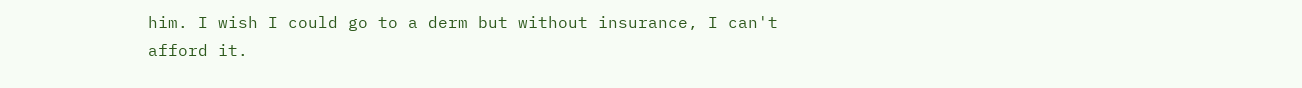him. I wish I could go to a derm but without insurance, I can't afford it.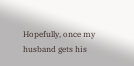Hopefully, once my husband gets his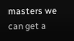masters we can get a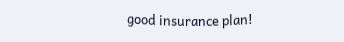good insurance plan!